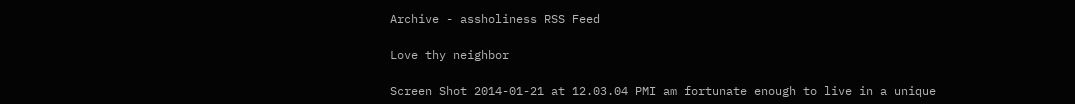Archive - assholiness RSS Feed

Love thy neighbor

Screen Shot 2014-01-21 at 12.03.04 PMI am fortunate enough to live in a unique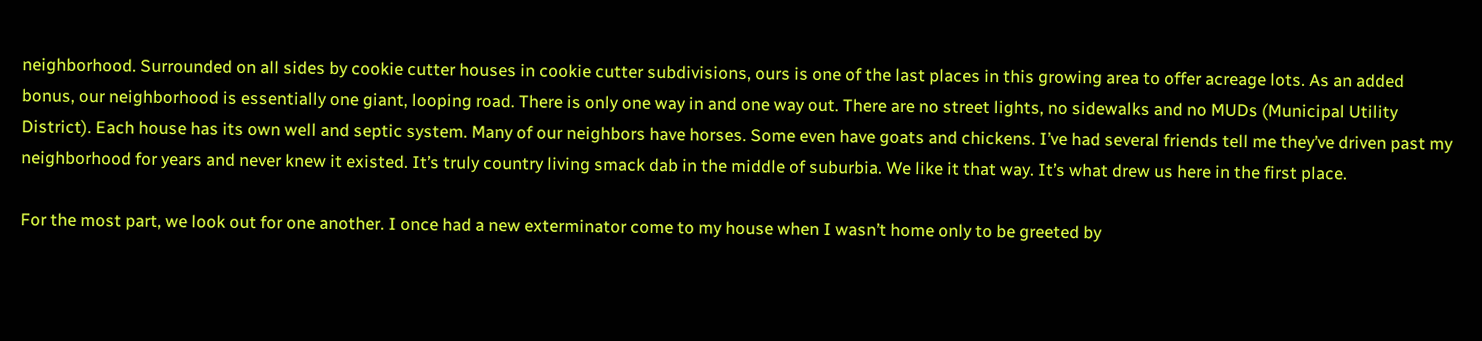neighborhood. Surrounded on all sides by cookie cutter houses in cookie cutter subdivisions, ours is one of the last places in this growing area to offer acreage lots. As an added bonus, our neighborhood is essentially one giant, looping road. There is only one way in and one way out. There are no street lights, no sidewalks and no MUDs (Municipal Utility District). Each house has its own well and septic system. Many of our neighbors have horses. Some even have goats and chickens. I’ve had several friends tell me they’ve driven past my neighborhood for years and never knew it existed. It’s truly country living smack dab in the middle of suburbia. We like it that way. It’s what drew us here in the first place.

For the most part, we look out for one another. I once had a new exterminator come to my house when I wasn’t home only to be greeted by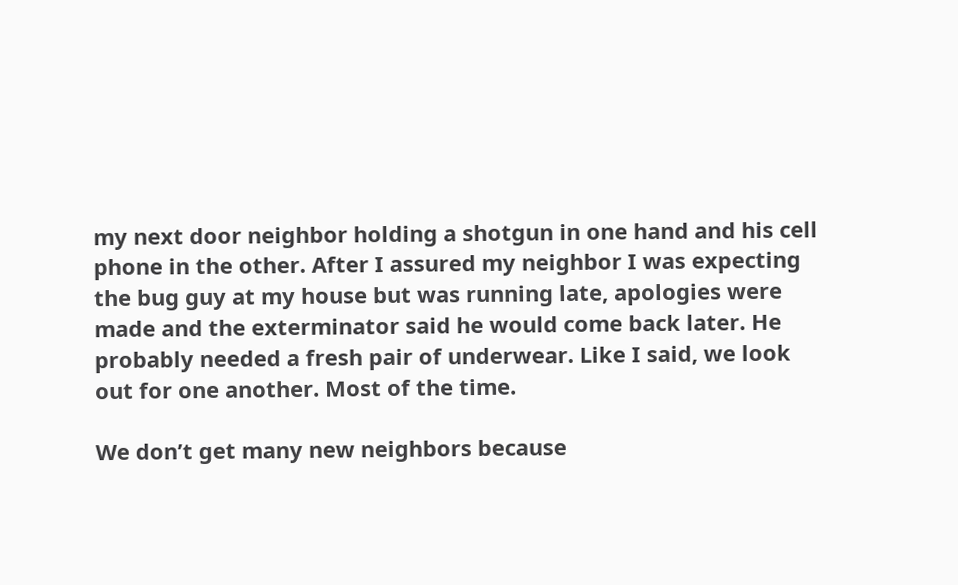my next door neighbor holding a shotgun in one hand and his cell phone in the other. After I assured my neighbor I was expecting the bug guy at my house but was running late, apologies were made and the exterminator said he would come back later. He probably needed a fresh pair of underwear. Like I said, we look out for one another. Most of the time.

We don’t get many new neighbors because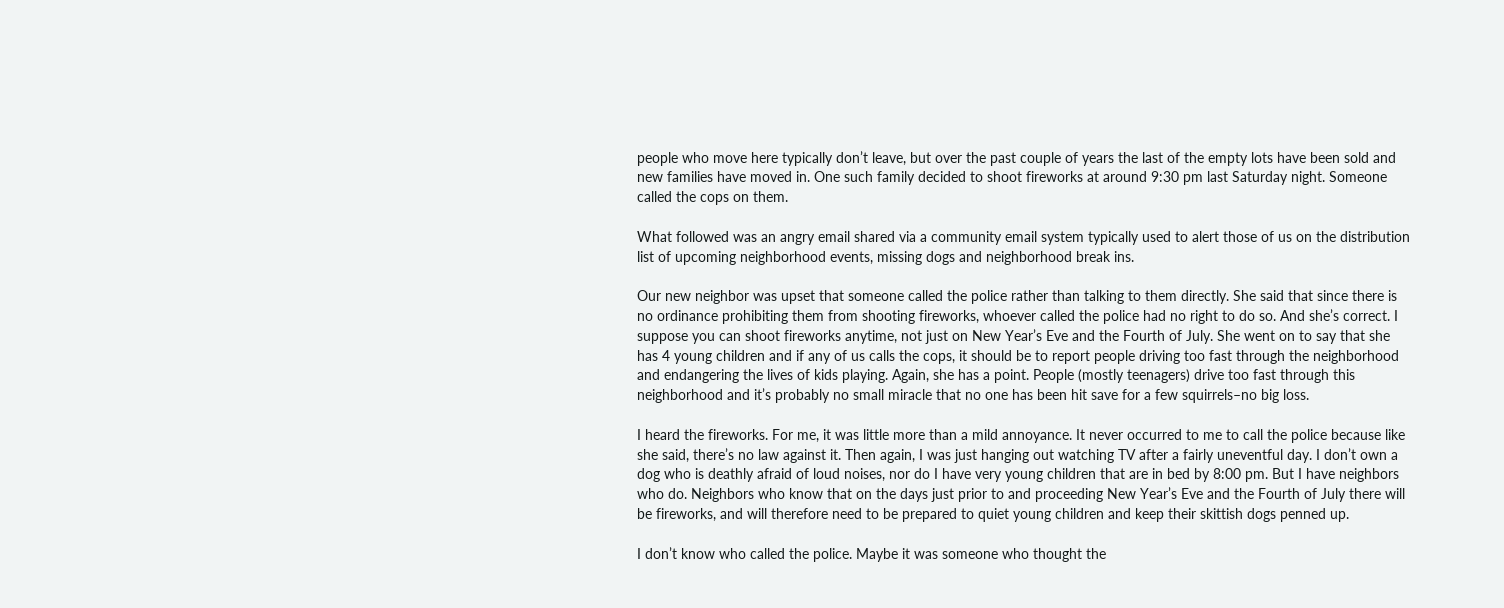people who move here typically don’t leave, but over the past couple of years the last of the empty lots have been sold and new families have moved in. One such family decided to shoot fireworks at around 9:30 pm last Saturday night. Someone called the cops on them.

What followed was an angry email shared via a community email system typically used to alert those of us on the distribution list of upcoming neighborhood events, missing dogs and neighborhood break ins.

Our new neighbor was upset that someone called the police rather than talking to them directly. She said that since there is no ordinance prohibiting them from shooting fireworks, whoever called the police had no right to do so. And she’s correct. I suppose you can shoot fireworks anytime, not just on New Year’s Eve and the Fourth of July. She went on to say that she has 4 young children and if any of us calls the cops, it should be to report people driving too fast through the neighborhood and endangering the lives of kids playing. Again, she has a point. People (mostly teenagers) drive too fast through this neighborhood and it’s probably no small miracle that no one has been hit save for a few squirrels–no big loss.

I heard the fireworks. For me, it was little more than a mild annoyance. It never occurred to me to call the police because like she said, there’s no law against it. Then again, I was just hanging out watching TV after a fairly uneventful day. I don’t own a dog who is deathly afraid of loud noises, nor do I have very young children that are in bed by 8:00 pm. But I have neighbors who do. Neighbors who know that on the days just prior to and proceeding New Year’s Eve and the Fourth of July there will be fireworks, and will therefore need to be prepared to quiet young children and keep their skittish dogs penned up.

I don’t know who called the police. Maybe it was someone who thought the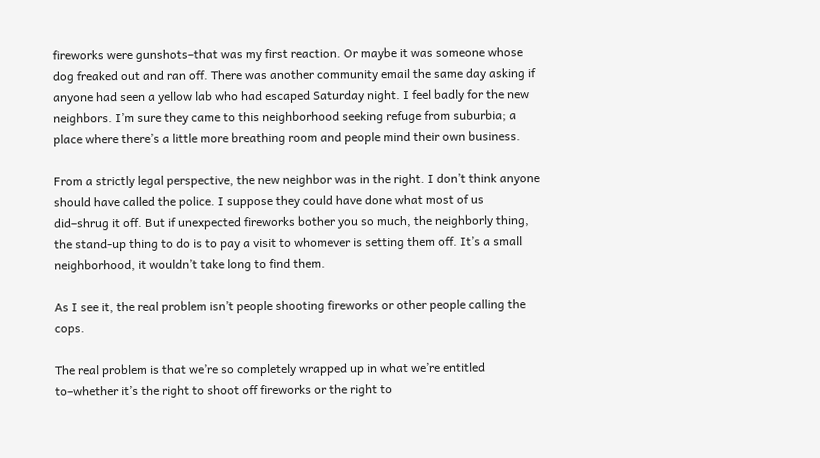fireworks were gunshots–that was my first reaction. Or maybe it was someone whose dog freaked out and ran off. There was another community email the same day asking if anyone had seen a yellow lab who had escaped Saturday night. I feel badly for the new neighbors. I’m sure they came to this neighborhood seeking refuge from suburbia; a place where there’s a little more breathing room and people mind their own business.

From a strictly legal perspective, the new neighbor was in the right. I don’t think anyone should have called the police. I suppose they could have done what most of us did–shrug it off. But if unexpected fireworks bother you so much, the neighborly thing, the stand-up thing to do is to pay a visit to whomever is setting them off. It’s a small neighborhood, it wouldn’t take long to find them.

As I see it, the real problem isn’t people shooting fireworks or other people calling the cops.

The real problem is that we’re so completely wrapped up in what we’re entitled to–whether it’s the right to shoot off fireworks or the right to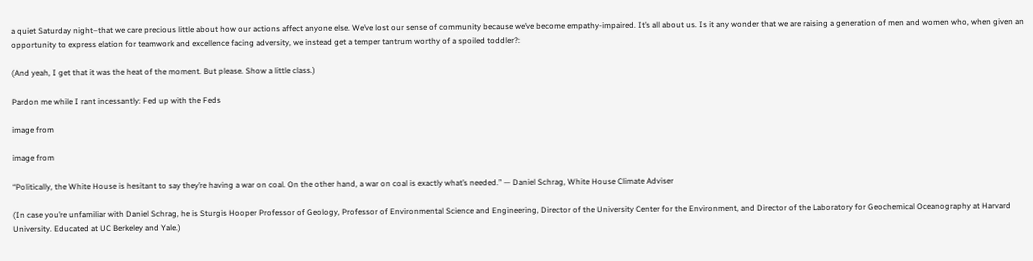a quiet Saturday night–that we care precious little about how our actions affect anyone else. We’ve lost our sense of community because we’ve become empathy-impaired. It’s all about us. Is it any wonder that we are raising a generation of men and women who, when given an opportunity to express elation for teamwork and excellence facing adversity, we instead get a temper tantrum worthy of a spoiled toddler?:

(And yeah, I get that it was the heat of the moment. But please. Show a little class.)

Pardon me while I rant incessantly: Fed up with the Feds

image from

image from

“Politically, the White House is hesitant to say they’re having a war on coal. On the other hand, a war on coal is exactly what’s needed.” — Daniel Schrag, White House Climate Adviser

(In case you’re unfamiliar with Daniel Schrag, he is Sturgis Hooper Professor of Geology, Professor of Environmental Science and Engineering, Director of the University Center for the Environment, and Director of the Laboratory for Geochemical Oceanography at Harvard University. Educated at UC Berkeley and Yale.)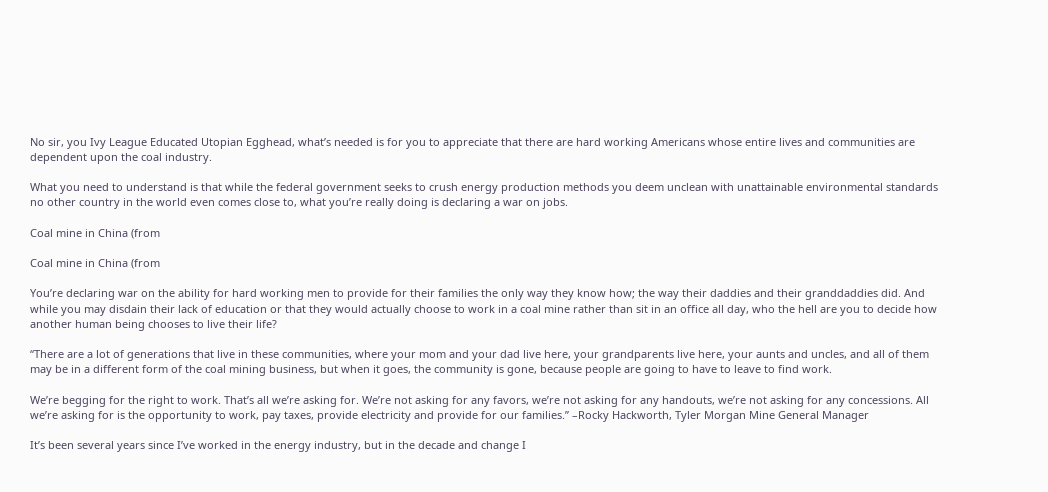No sir, you Ivy League Educated Utopian Egghead, what’s needed is for you to appreciate that there are hard working Americans whose entire lives and communities are dependent upon the coal industry.

What you need to understand is that while the federal government seeks to crush energy production methods you deem unclean with unattainable environmental standards no other country in the world even comes close to, what you’re really doing is declaring a war on jobs.

Coal mine in China (from

Coal mine in China (from

You’re declaring war on the ability for hard working men to provide for their families the only way they know how; the way their daddies and their granddaddies did. And while you may disdain their lack of education or that they would actually choose to work in a coal mine rather than sit in an office all day, who the hell are you to decide how another human being chooses to live their life?

“There are a lot of generations that live in these communities, where your mom and your dad live here, your grandparents live here, your aunts and uncles, and all of them may be in a different form of the coal mining business, but when it goes, the community is gone, because people are going to have to leave to find work.

We’re begging for the right to work. That’s all we’re asking for. We’re not asking for any favors, we’re not asking for any handouts, we’re not asking for any concessions. All we’re asking for is the opportunity to work, pay taxes, provide electricity and provide for our families.” –Rocky Hackworth, Tyler Morgan Mine General Manager

It’s been several years since I’ve worked in the energy industry, but in the decade and change I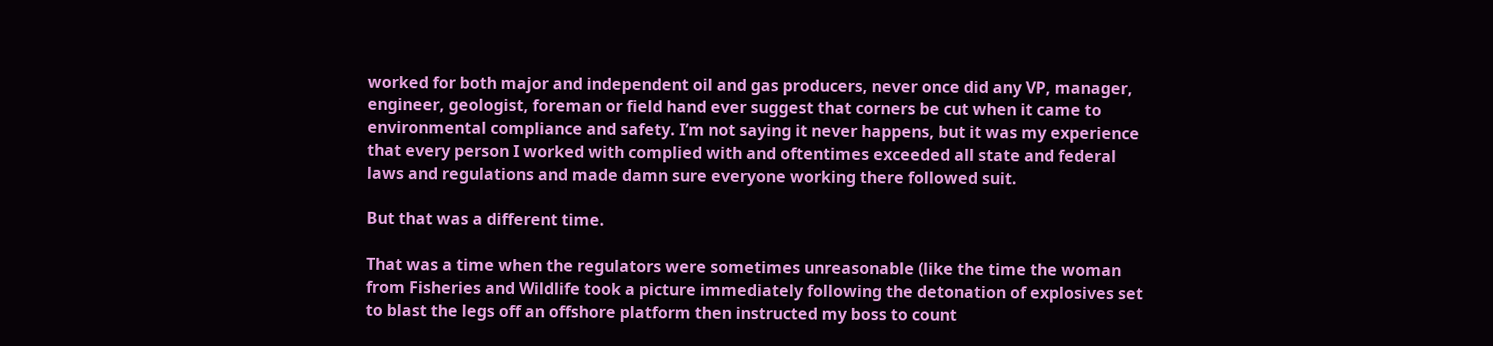worked for both major and independent oil and gas producers, never once did any VP, manager, engineer, geologist, foreman or field hand ever suggest that corners be cut when it came to environmental compliance and safety. I’m not saying it never happens, but it was my experience that every person I worked with complied with and oftentimes exceeded all state and federal laws and regulations and made damn sure everyone working there followed suit.

But that was a different time.

That was a time when the regulators were sometimes unreasonable (like the time the woman from Fisheries and Wildlife took a picture immediately following the detonation of explosives set to blast the legs off an offshore platform then instructed my boss to count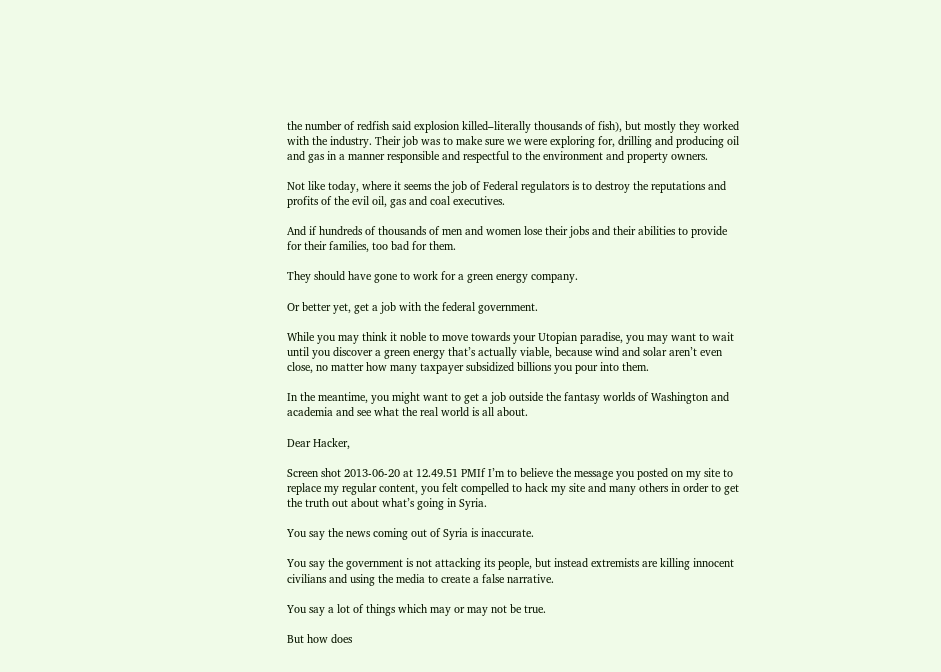the number of redfish said explosion killed–literally thousands of fish), but mostly they worked with the industry. Their job was to make sure we were exploring for, drilling and producing oil and gas in a manner responsible and respectful to the environment and property owners.

Not like today, where it seems the job of Federal regulators is to destroy the reputations and profits of the evil oil, gas and coal executives.

And if hundreds of thousands of men and women lose their jobs and their abilities to provide for their families, too bad for them.

They should have gone to work for a green energy company.

Or better yet, get a job with the federal government.

While you may think it noble to move towards your Utopian paradise, you may want to wait until you discover a green energy that’s actually viable, because wind and solar aren’t even close, no matter how many taxpayer subsidized billions you pour into them.

In the meantime, you might want to get a job outside the fantasy worlds of Washington and academia and see what the real world is all about.

Dear Hacker,

Screen shot 2013-06-20 at 12.49.51 PMIf I’m to believe the message you posted on my site to replace my regular content, you felt compelled to hack my site and many others in order to get the truth out about what’s going in Syria.

You say the news coming out of Syria is inaccurate.

You say the government is not attacking its people, but instead extremists are killing innocent civilians and using the media to create a false narrative.

You say a lot of things which may or may not be true.

But how does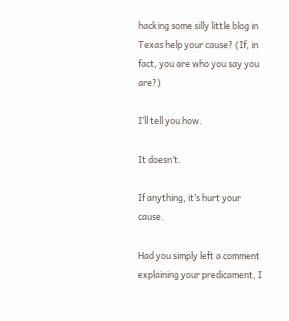hacking some silly little blog in Texas help your cause? (If, in fact, you are who you say you are?)

I’ll tell you how.

It doesn’t.

If anything, it’s hurt your cause.

Had you simply left a comment explaining your predicament, I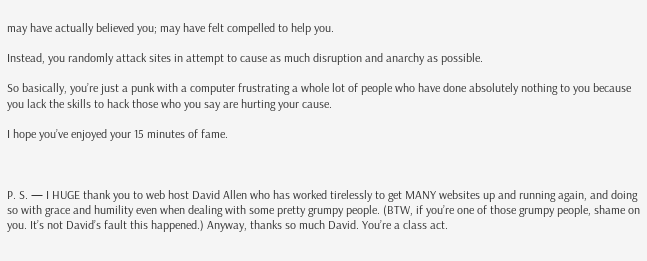may have actually believed you; may have felt compelled to help you.

Instead, you randomly attack sites in attempt to cause as much disruption and anarchy as possible.

So basically, you’re just a punk with a computer frustrating a whole lot of people who have done absolutely nothing to you because you lack the skills to hack those who you say are hurting your cause.

I hope you’ve enjoyed your 15 minutes of fame.



P. S. — I HUGE thank you to web host David Allen who has worked tirelessly to get MANY websites up and running again, and doing so with grace and humility even when dealing with some pretty grumpy people. (BTW, if you’re one of those grumpy people, shame on you. It’s not David’s fault this happened.) Anyway, thanks so much David. You’re a class act.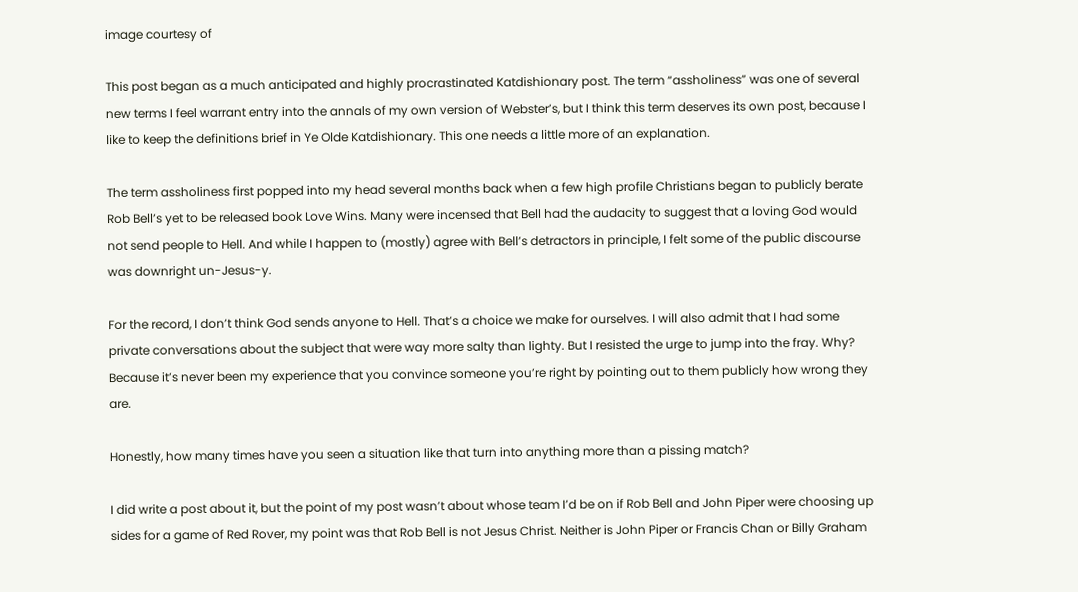image courtesy of

This post began as a much anticipated and highly procrastinated Katdishionary post. The term “assholiness” was one of several new terms I feel warrant entry into the annals of my own version of Webster’s, but I think this term deserves its own post, because I like to keep the definitions brief in Ye Olde Katdishionary. This one needs a little more of an explanation.

The term assholiness first popped into my head several months back when a few high profile Christians began to publicly berate Rob Bell’s yet to be released book Love Wins. Many were incensed that Bell had the audacity to suggest that a loving God would not send people to Hell. And while I happen to (mostly) agree with Bell’s detractors in principle, I felt some of the public discourse was downright un-Jesus-y.

For the record, I don’t think God sends anyone to Hell. That’s a choice we make for ourselves. I will also admit that I had some private conversations about the subject that were way more salty than lighty. But I resisted the urge to jump into the fray. Why? Because it’s never been my experience that you convince someone you’re right by pointing out to them publicly how wrong they are.

Honestly, how many times have you seen a situation like that turn into anything more than a pissing match?

I did write a post about it, but the point of my post wasn’t about whose team I’d be on if Rob Bell and John Piper were choosing up sides for a game of Red Rover, my point was that Rob Bell is not Jesus Christ. Neither is John Piper or Francis Chan or Billy Graham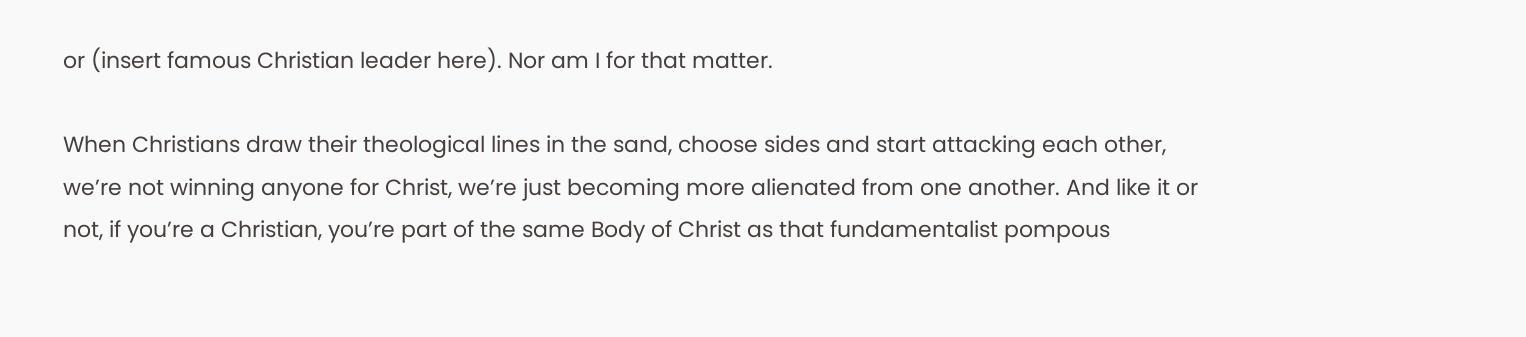or (insert famous Christian leader here). Nor am I for that matter.

When Christians draw their theological lines in the sand, choose sides and start attacking each other, we’re not winning anyone for Christ, we’re just becoming more alienated from one another. And like it or not, if you’re a Christian, you’re part of the same Body of Christ as that fundamentalist pompous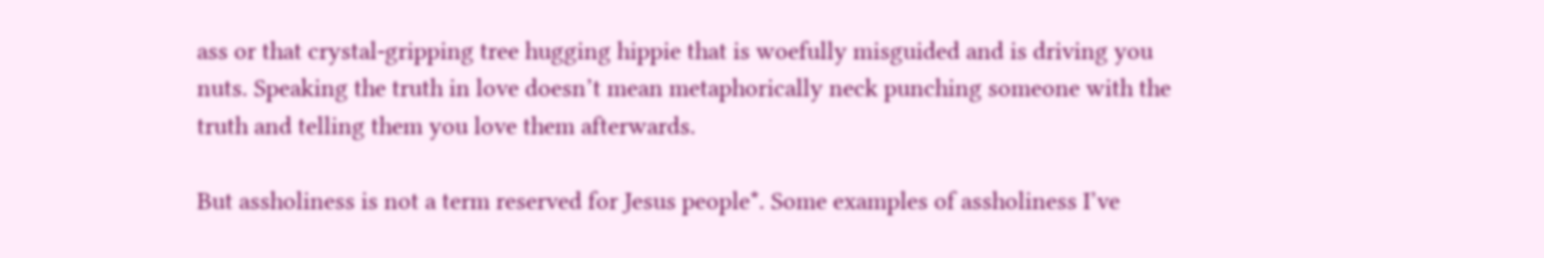ass or that crystal-gripping tree hugging hippie that is woefully misguided and is driving you nuts. Speaking the truth in love doesn’t mean metaphorically neck punching someone with the truth and telling them you love them afterwards.

But assholiness is not a term reserved for Jesus people*. Some examples of assholiness I’ve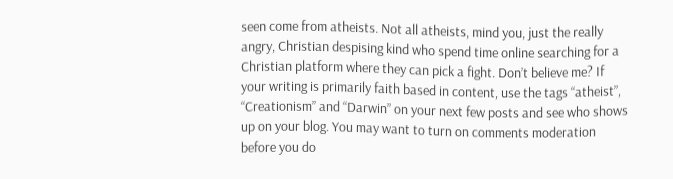seen come from atheists. Not all atheists, mind you, just the really angry, Christian despising kind who spend time online searching for a Christian platform where they can pick a fight. Don’t believe me? If your writing is primarily faith based in content, use the tags “atheist”, “Creationism” and “Darwin” on your next few posts and see who shows up on your blog. You may want to turn on comments moderation before you do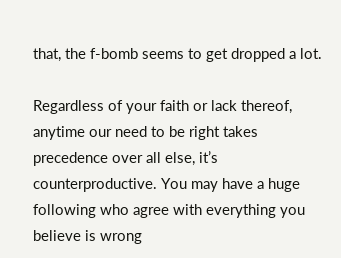that, the f-bomb seems to get dropped a lot.

Regardless of your faith or lack thereof, anytime our need to be right takes precedence over all else, it’s counterproductive. You may have a huge following who agree with everything you believe is wrong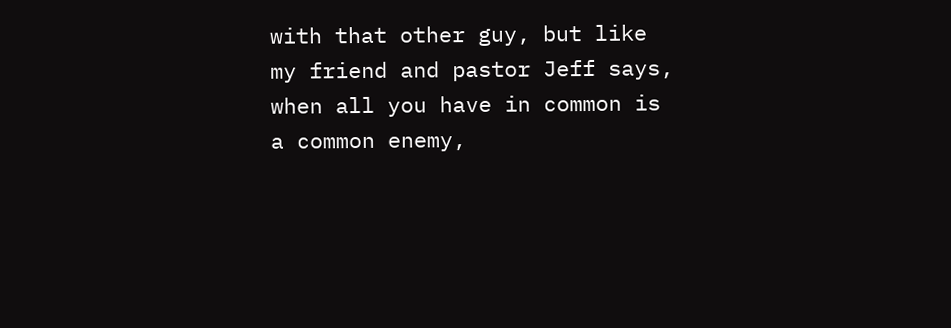with that other guy, but like my friend and pastor Jeff says, when all you have in common is a common enemy,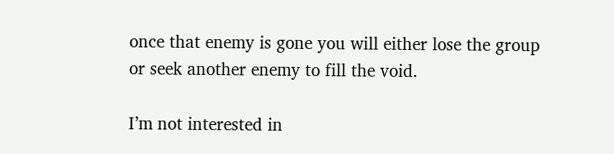once that enemy is gone you will either lose the group or seek another enemy to fill the void.

I’m not interested in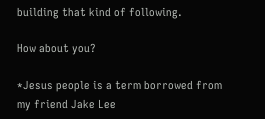building that kind of following.

How about you?

*Jesus people is a term borrowed from my friend Jake Lee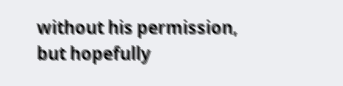without his permission, but hopefully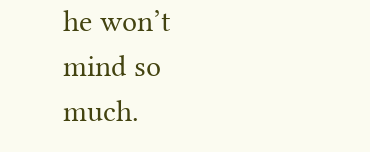he won’t mind so much.